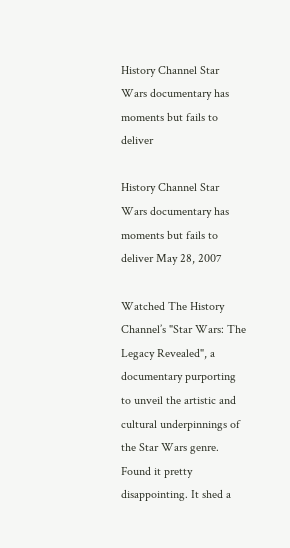History Channel Star Wars documentary has moments but fails to deliver

History Channel Star Wars documentary has moments but fails to deliver May 28, 2007

Watched The History Channel’s "Star Wars: The Legacy Revealed", a documentary purporting to unveil the artistic and cultural underpinnings of the Star Wars genre. Found it pretty disappointing. It shed a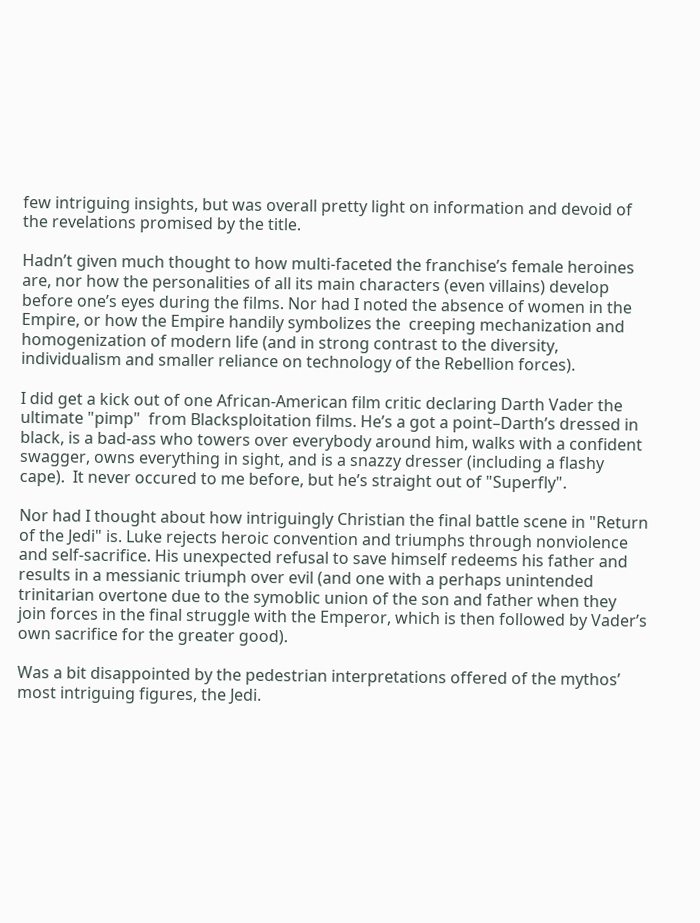few intriguing insights, but was overall pretty light on information and devoid of the revelations promised by the title.

Hadn’t given much thought to how multi-faceted the franchise’s female heroines are, nor how the personalities of all its main characters (even villains) develop before one’s eyes during the films. Nor had I noted the absence of women in the Empire, or how the Empire handily symbolizes the  creeping mechanization and homogenization of modern life (and in strong contrast to the diversity, individualism and smaller reliance on technology of the Rebellion forces).

I did get a kick out of one African-American film critic declaring Darth Vader the ultimate "pimp"  from Blacksploitation films. He’s a got a point–Darth’s dressed in black, is a bad-ass who towers over everybody around him, walks with a confident swagger, owns everything in sight, and is a snazzy dresser (including a flashy cape).  It never occured to me before, but he’s straight out of "Superfly".

Nor had I thought about how intriguingly Christian the final battle scene in "Return of the Jedi" is. Luke rejects heroic convention and triumphs through nonviolence and self-sacrifice. His unexpected refusal to save himself redeems his father and results in a messianic triumph over evil (and one with a perhaps unintended trinitarian overtone due to the symoblic union of the son and father when they join forces in the final struggle with the Emperor, which is then followed by Vader’s own sacrifice for the greater good).

Was a bit disappointed by the pedestrian interpretations offered of the mythos’ most intriguing figures, the Jedi.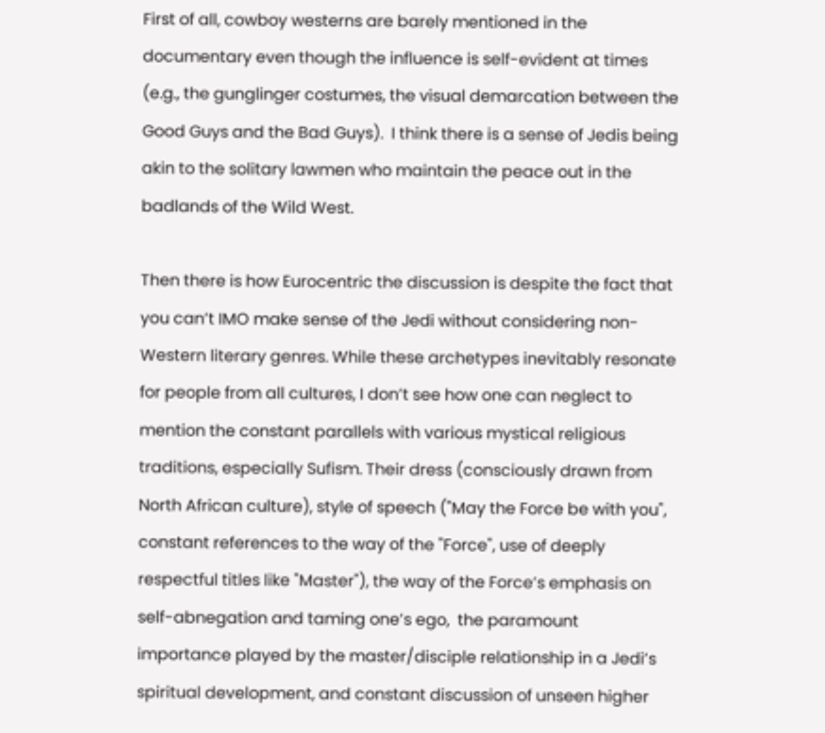First of all, cowboy westerns are barely mentioned in the documentary even though the influence is self-evident at times (e.g., the gunglinger costumes, the visual demarcation between the Good Guys and the Bad Guys).  I think there is a sense of Jedis being akin to the solitary lawmen who maintain the peace out in the badlands of the Wild West.

Then there is how Eurocentric the discussion is despite the fact that you can’t IMO make sense of the Jedi without considering non-Western literary genres. While these archetypes inevitably resonate for people from all cultures, I don’t see how one can neglect to mention the constant parallels with various mystical religious traditions, especially Sufism. Their dress (consciously drawn from North African culture), style of speech ("May the Force be with you", constant references to the way of the "Force", use of deeply respectful titles like "Master"), the way of the Force’s emphasis on self-abnegation and taming one’s ego,  the paramount importance played by the master/disciple relationship in a Jedi’s spiritual development, and constant discussion of unseen higher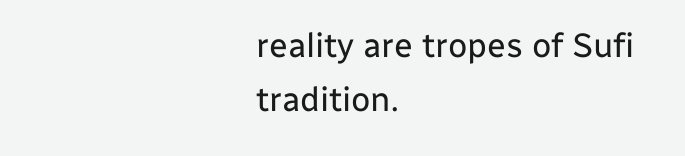reality are tropes of Sufi tradition.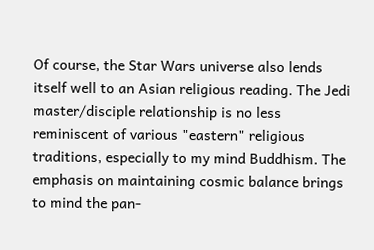Of course, the Star Wars universe also lends itself well to an Asian religious reading. The Jedi master/disciple relationship is no less reminiscent of various "eastern" religious traditions, especially to my mind Buddhism. The emphasis on maintaining cosmic balance brings to mind the pan-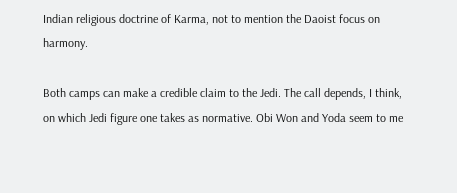Indian religious doctrine of Karma, not to mention the Daoist focus on harmony.

Both camps can make a credible claim to the Jedi. The call depends, I think, on which Jedi figure one takes as normative. Obi Won and Yoda seem to me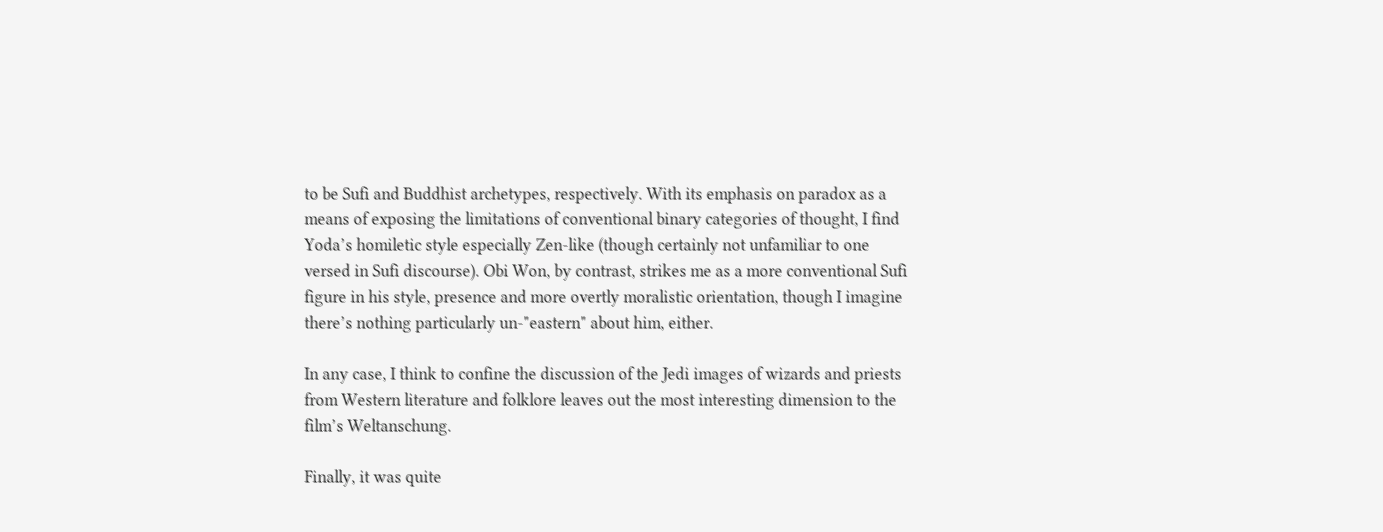to be Sufi and Buddhist archetypes, respectively. With its emphasis on paradox as a means of exposing the limitations of conventional binary categories of thought, I find Yoda’s homiletic style especially Zen-like (though certainly not unfamiliar to one versed in Sufi discourse). Obi Won, by contrast, strikes me as a more conventional Sufi figure in his style, presence and more overtly moralistic orientation, though I imagine there’s nothing particularly un-"eastern" about him, either.

In any case, I think to confine the discussion of the Jedi images of wizards and priests from Western literature and folklore leaves out the most interesting dimension to the film’s Weltanschung.

Finally, it was quite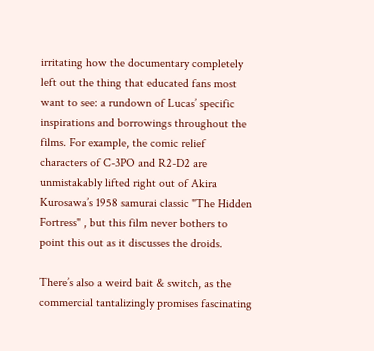irritating how the documentary completely left out the thing that educated fans most want to see: a rundown of Lucas’ specific inspirations and borrowings throughout the films. For example, the comic relief characters of C-3PO and R2-D2 are unmistakably lifted right out of Akira Kurosawa’s 1958 samurai classic "The Hidden Fortress" , but this film never bothers to point this out as it discusses the droids.

There’s also a weird bait & switch, as the commercial tantalizingly promises fascinating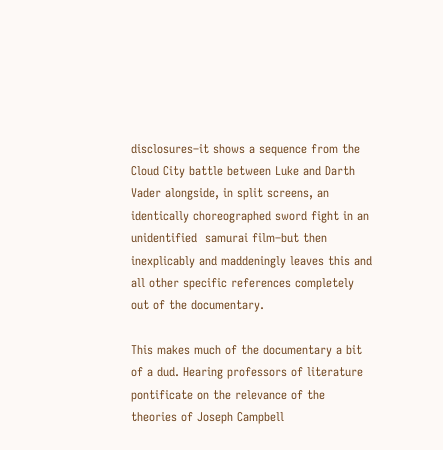disclosures–it shows a sequence from the Cloud City battle between Luke and Darth Vader alongside, in split screens, an identically choreographed sword fight in an unidentified  samurai film–but then inexplicably and maddeningly leaves this and all other specific references completely out of the documentary.

This makes much of the documentary a bit of a dud. Hearing professors of literature pontificate on the relevance of the theories of Joseph Campbell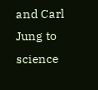and Carl Jung to science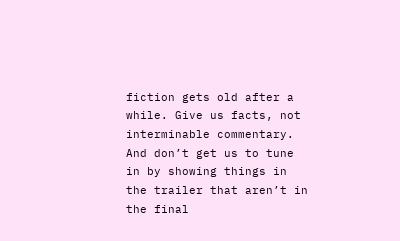fiction gets old after a while. Give us facts, not interminable commentary. And don’t get us to tune in by showing things in the trailer that aren’t in the final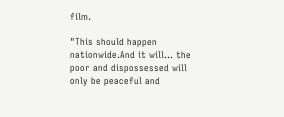film.

"This should happen nationwide.And it will... the poor and dispossessed will only be peaceful and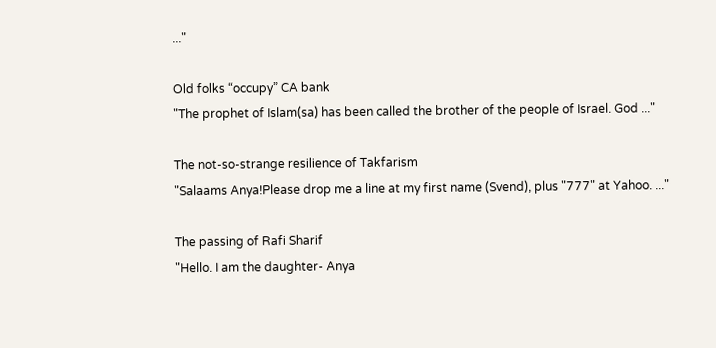..."

Old folks “occupy” CA bank
"The prophet of Islam(sa) has been called the brother of the people of Israel. God ..."

The not-so-strange resilience of Takfarism
"Salaams Anya!Please drop me a line at my first name (Svend), plus "777" at Yahoo. ..."

The passing of Rafi Sharif
"Hello. I am the daughter- Anya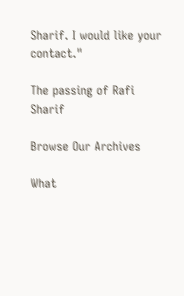Sharif. I would like your contact."

The passing of Rafi Sharif

Browse Our Archives

What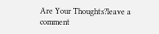Are Your Thoughts?leave a comment